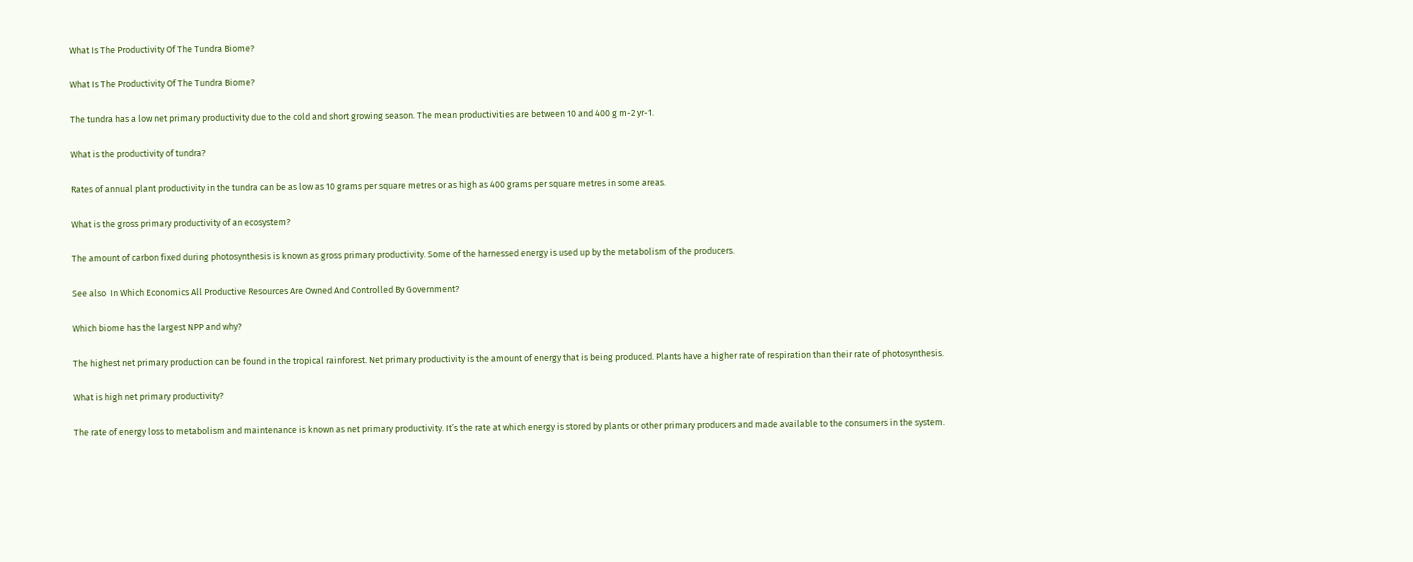What Is The Productivity Of The Tundra Biome?

What Is The Productivity Of The Tundra Biome?

The tundra has a low net primary productivity due to the cold and short growing season. The mean productivities are between 10 and 400 g m-2 yr-1.

What is the productivity of tundra?

Rates of annual plant productivity in the tundra can be as low as 10 grams per square metres or as high as 400 grams per square metres in some areas.

What is the gross primary productivity of an ecosystem?

The amount of carbon fixed during photosynthesis is known as gross primary productivity. Some of the harnessed energy is used up by the metabolism of the producers.

See also  In Which Economics All Productive Resources Are Owned And Controlled By Government?

Which biome has the largest NPP and why?

The highest net primary production can be found in the tropical rainforest. Net primary productivity is the amount of energy that is being produced. Plants have a higher rate of respiration than their rate of photosynthesis.

What is high net primary productivity?

The rate of energy loss to metabolism and maintenance is known as net primary productivity. It’s the rate at which energy is stored by plants or other primary producers and made available to the consumers in the system.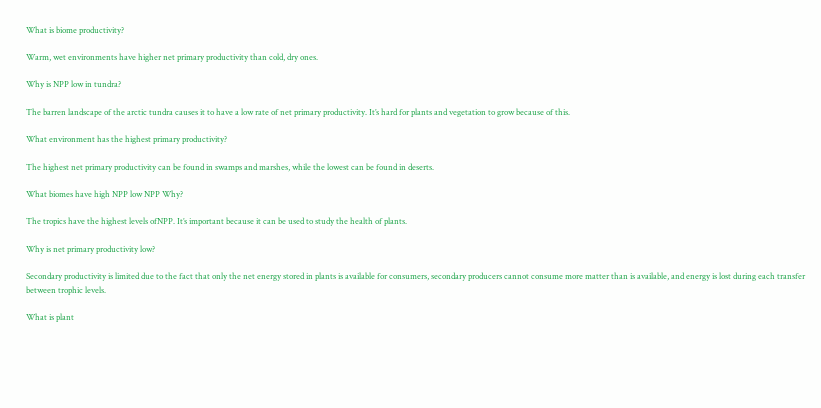What is biome productivity?

Warm, wet environments have higher net primary productivity than cold, dry ones.

Why is NPP low in tundra?

The barren landscape of the arctic tundra causes it to have a low rate of net primary productivity. It’s hard for plants and vegetation to grow because of this.

What environment has the highest primary productivity?

The highest net primary productivity can be found in swamps and marshes, while the lowest can be found in deserts.

What biomes have high NPP low NPP Why?

The tropics have the highest levels ofNPP. It’s important because it can be used to study the health of plants.

Why is net primary productivity low?

Secondary productivity is limited due to the fact that only the net energy stored in plants is available for consumers, secondary producers cannot consume more matter than is available, and energy is lost during each transfer between trophic levels.

What is plant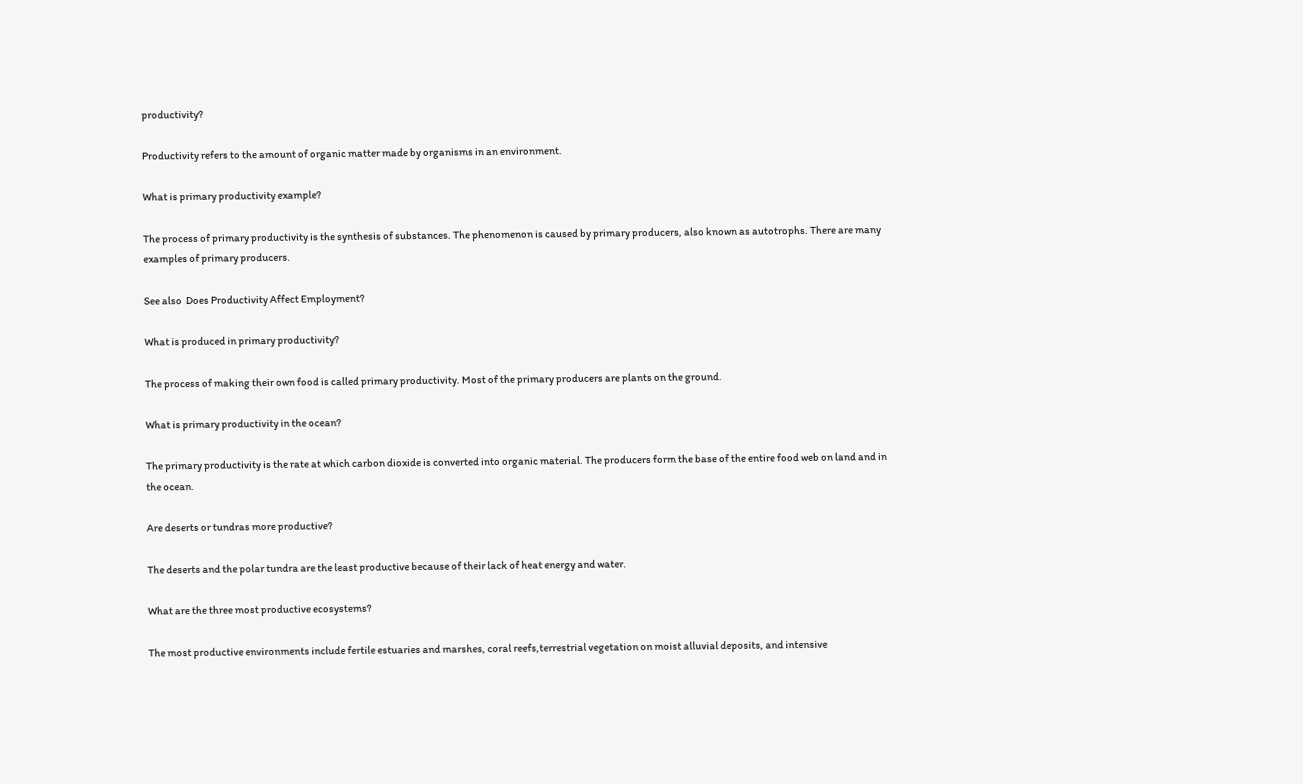productivity?

Productivity refers to the amount of organic matter made by organisms in an environment.

What is primary productivity example?

The process of primary productivity is the synthesis of substances. The phenomenon is caused by primary producers, also known as autotrophs. There are many examples of primary producers.

See also  Does Productivity Affect Employment?

What is produced in primary productivity?

The process of making their own food is called primary productivity. Most of the primary producers are plants on the ground.

What is primary productivity in the ocean?

The primary productivity is the rate at which carbon dioxide is converted into organic material. The producers form the base of the entire food web on land and in the ocean.

Are deserts or tundras more productive?

The deserts and the polar tundra are the least productive because of their lack of heat energy and water.

What are the three most productive ecosystems?

The most productive environments include fertile estuaries and marshes, coral reefs,terrestrial vegetation on moist alluvial deposits, and intensive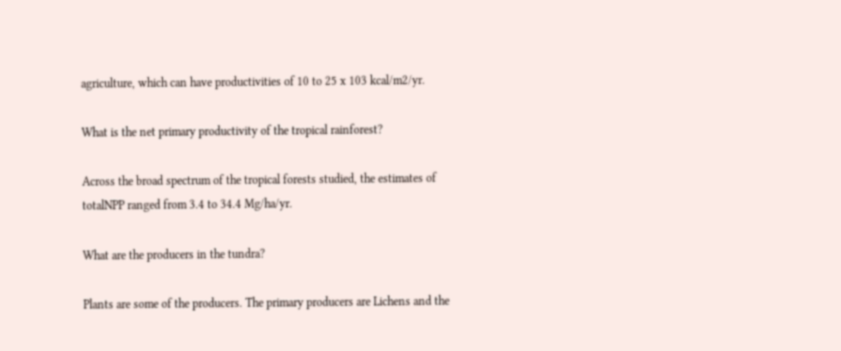agriculture, which can have productivities of 10 to 25 x 103 kcal/m2/yr.

What is the net primary productivity of the tropical rainforest?

Across the broad spectrum of the tropical forests studied, the estimates of totalNPP ranged from 3.4 to 34.4 Mg/ha/yr.

What are the producers in the tundra?

Plants are some of the producers. The primary producers are Lichens and the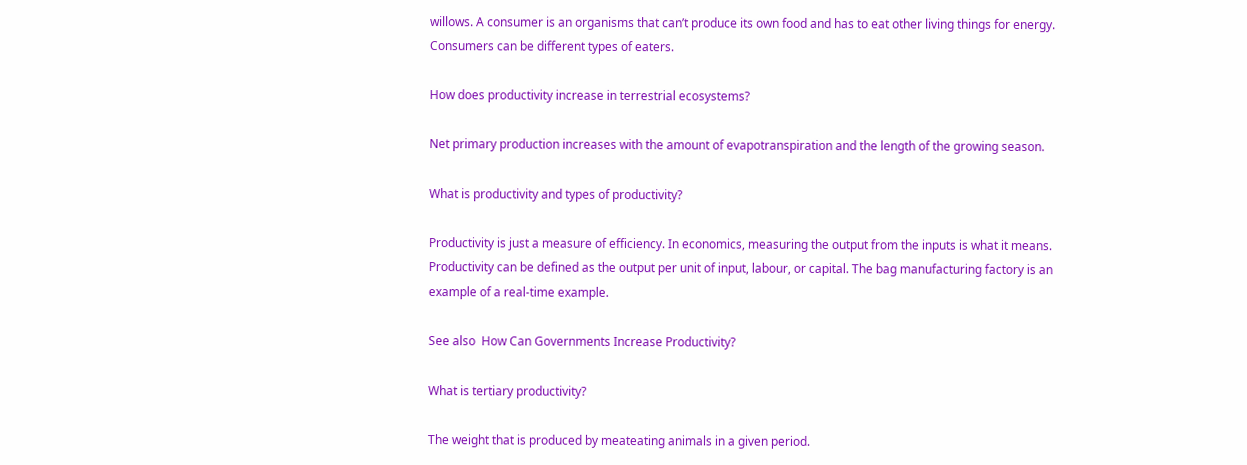willows. A consumer is an organisms that can’t produce its own food and has to eat other living things for energy. Consumers can be different types of eaters.

How does productivity increase in terrestrial ecosystems?

Net primary production increases with the amount of evapotranspiration and the length of the growing season.

What is productivity and types of productivity?

Productivity is just a measure of efficiency. In economics, measuring the output from the inputs is what it means. Productivity can be defined as the output per unit of input, labour, or capital. The bag manufacturing factory is an example of a real-time example.

See also  How Can Governments Increase Productivity?

What is tertiary productivity?

The weight that is produced by meateating animals in a given period.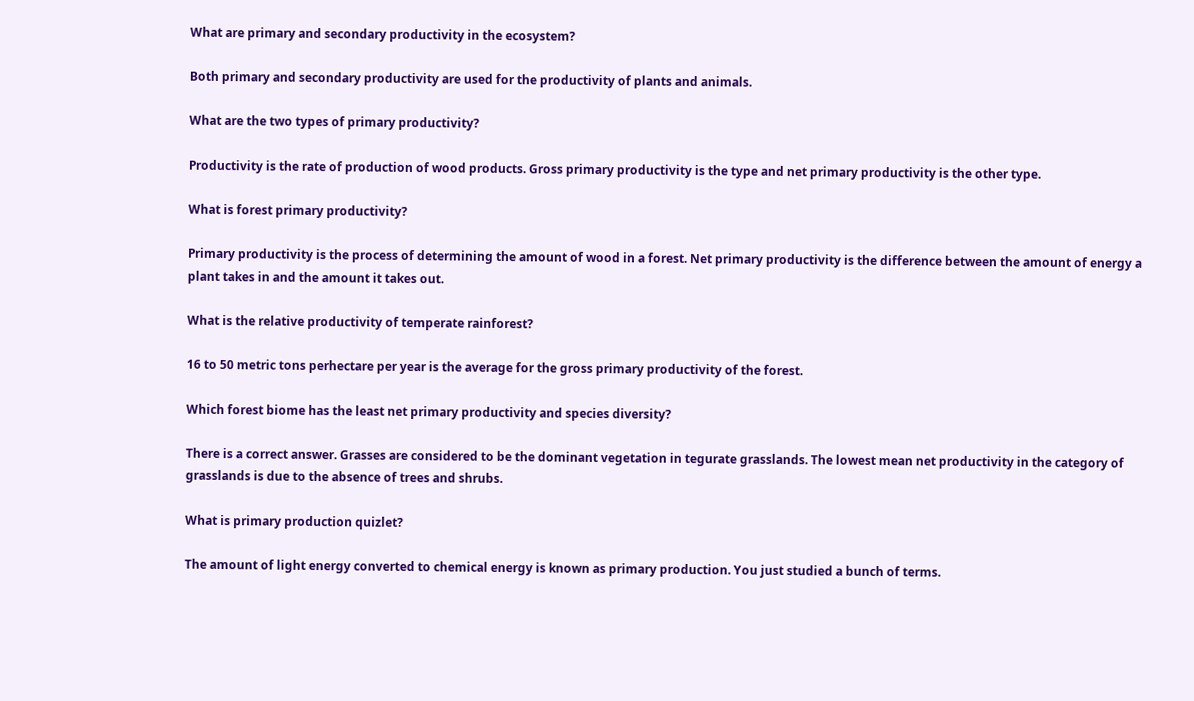What are primary and secondary productivity in the ecosystem?

Both primary and secondary productivity are used for the productivity of plants and animals.

What are the two types of primary productivity?

Productivity is the rate of production of wood products. Gross primary productivity is the type and net primary productivity is the other type.

What is forest primary productivity?

Primary productivity is the process of determining the amount of wood in a forest. Net primary productivity is the difference between the amount of energy a plant takes in and the amount it takes out.

What is the relative productivity of temperate rainforest?

16 to 50 metric tons perhectare per year is the average for the gross primary productivity of the forest.

Which forest biome has the least net primary productivity and species diversity?

There is a correct answer. Grasses are considered to be the dominant vegetation in tegurate grasslands. The lowest mean net productivity in the category of grasslands is due to the absence of trees and shrubs.

What is primary production quizlet?

The amount of light energy converted to chemical energy is known as primary production. You just studied a bunch of terms.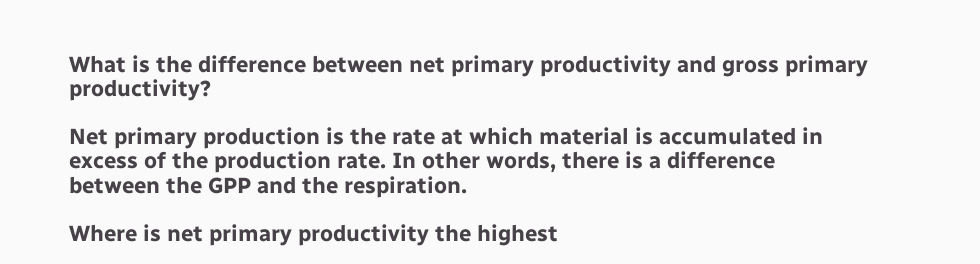What is the difference between net primary productivity and gross primary productivity?

Net primary production is the rate at which material is accumulated in excess of the production rate. In other words, there is a difference between the GPP and the respiration.

Where is net primary productivity the highest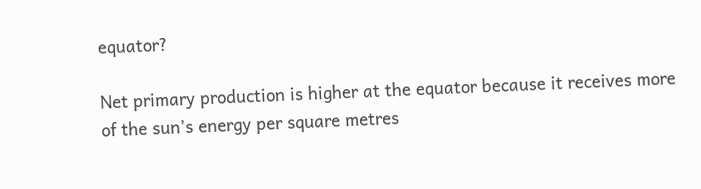equator?

Net primary production is higher at the equator because it receives more of the sun’s energy per square metres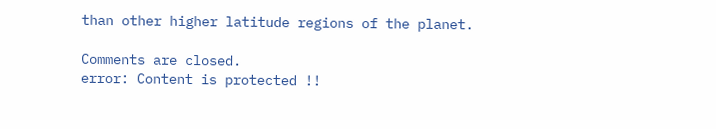than other higher latitude regions of the planet.

Comments are closed.
error: Content is protected !!